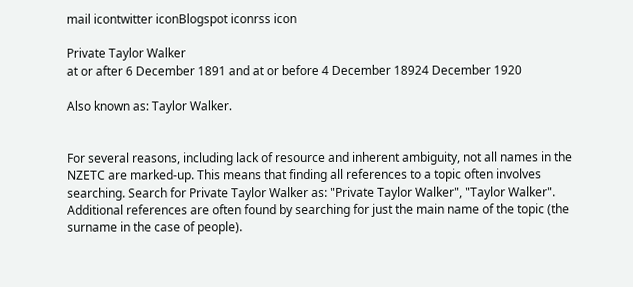mail icontwitter iconBlogspot iconrss icon

Private Taylor Walker
at or after 6 December 1891 and at or before 4 December 18924 December 1920

Also known as: Taylor Walker.


For several reasons, including lack of resource and inherent ambiguity, not all names in the NZETC are marked-up. This means that finding all references to a topic often involves searching. Search for Private Taylor Walker as: "Private Taylor Walker", "Taylor Walker". Additional references are often found by searching for just the main name of the topic (the surname in the case of people).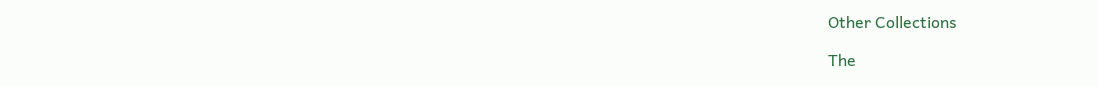Other Collections

The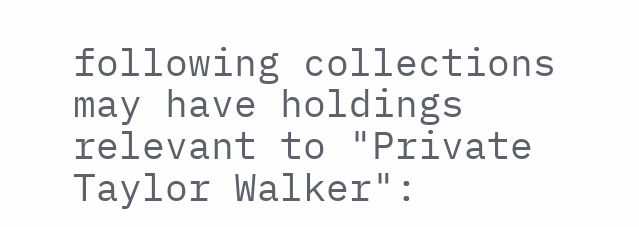following collections may have holdings relevant to "Private Taylor Walker":